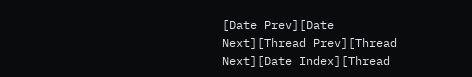[Date Prev][Date Next][Thread Prev][Thread Next][Date Index][Thread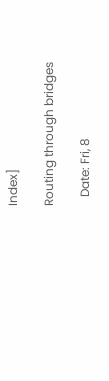Index]

Routing through bridges

   Date: Fri, 8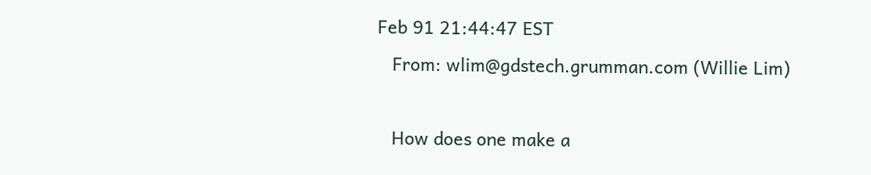Feb 91 21:44:47 EST
   From: wlim@gdstech.grumman.com (Willie Lim)

   How does one make a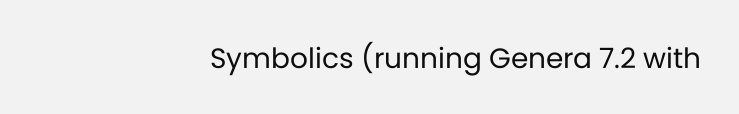Symbolics (running Genera 7.2 with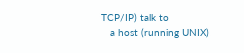TCP/IP) talk to
   a host (running UNIX)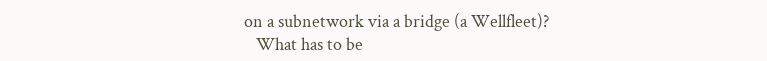on a subnetwork via a bridge (a Wellfleet)?
   What has to be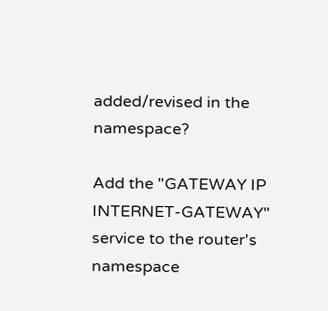added/revised in the namespace?

Add the "GATEWAY IP INTERNET-GATEWAY" service to the router's namespace